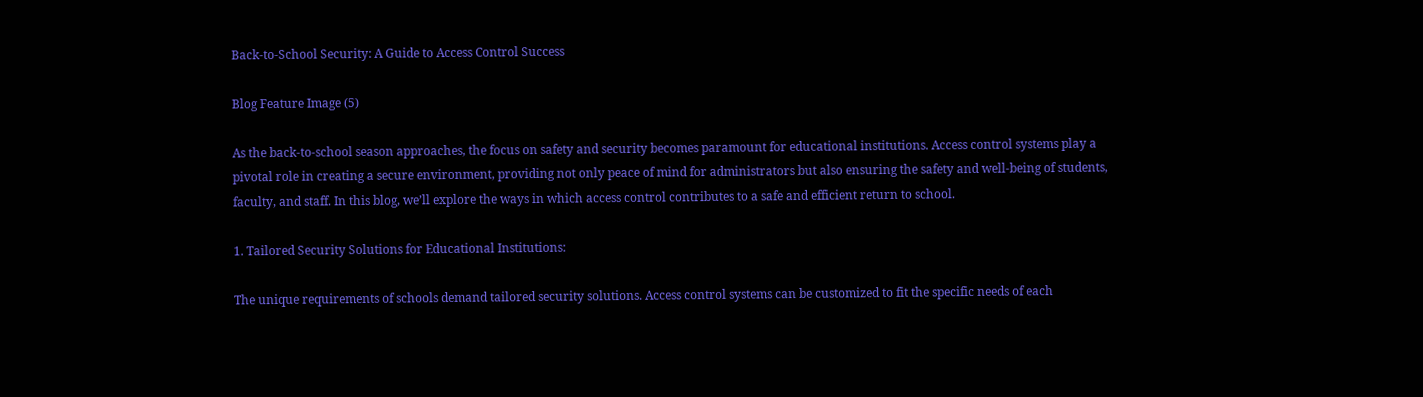Back-to-School Security: A Guide to Access Control Success

Blog Feature Image (5)

As the back-to-school season approaches, the focus on safety and security becomes paramount for educational institutions. Access control systems play a pivotal role in creating a secure environment, providing not only peace of mind for administrators but also ensuring the safety and well-being of students, faculty, and staff. In this blog, we’ll explore the ways in which access control contributes to a safe and efficient return to school.

1. Tailored Security Solutions for Educational Institutions:

The unique requirements of schools demand tailored security solutions. Access control systems can be customized to fit the specific needs of each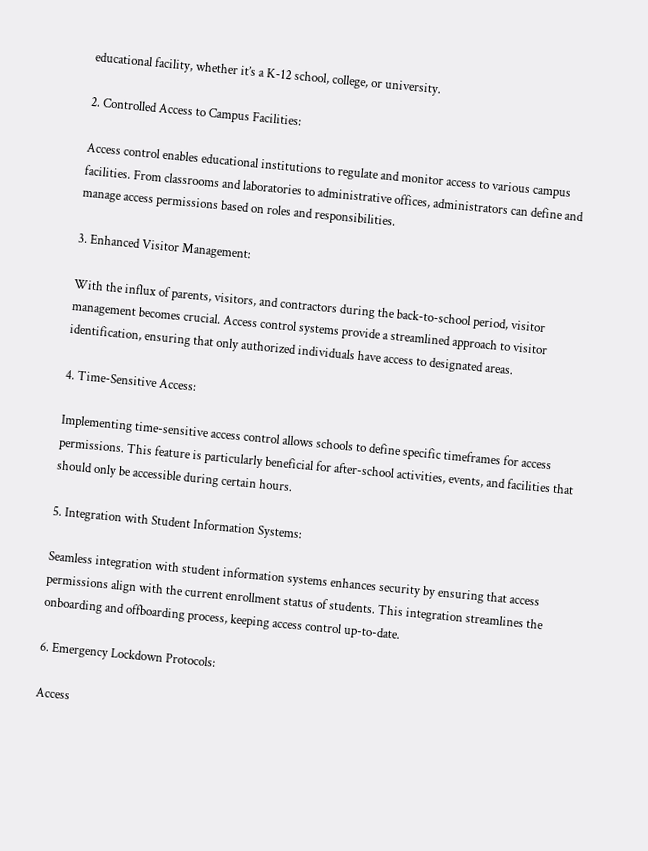educational facility, whether it’s a K-12 school, college, or university.

2. Controlled Access to Campus Facilities:

Access control enables educational institutions to regulate and monitor access to various campus facilities. From classrooms and laboratories to administrative offices, administrators can define and manage access permissions based on roles and responsibilities.

3. Enhanced Visitor Management:

With the influx of parents, visitors, and contractors during the back-to-school period, visitor management becomes crucial. Access control systems provide a streamlined approach to visitor identification, ensuring that only authorized individuals have access to designated areas.

4. Time-Sensitive Access:

Implementing time-sensitive access control allows schools to define specific timeframes for access permissions. This feature is particularly beneficial for after-school activities, events, and facilities that should only be accessible during certain hours.

5. Integration with Student Information Systems:

Seamless integration with student information systems enhances security by ensuring that access permissions align with the current enrollment status of students. This integration streamlines the onboarding and offboarding process, keeping access control up-to-date.

6. Emergency Lockdown Protocols:

Access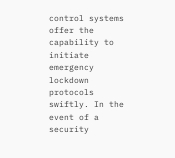control systems offer the capability to initiate emergency lockdown protocols swiftly. In the event of a security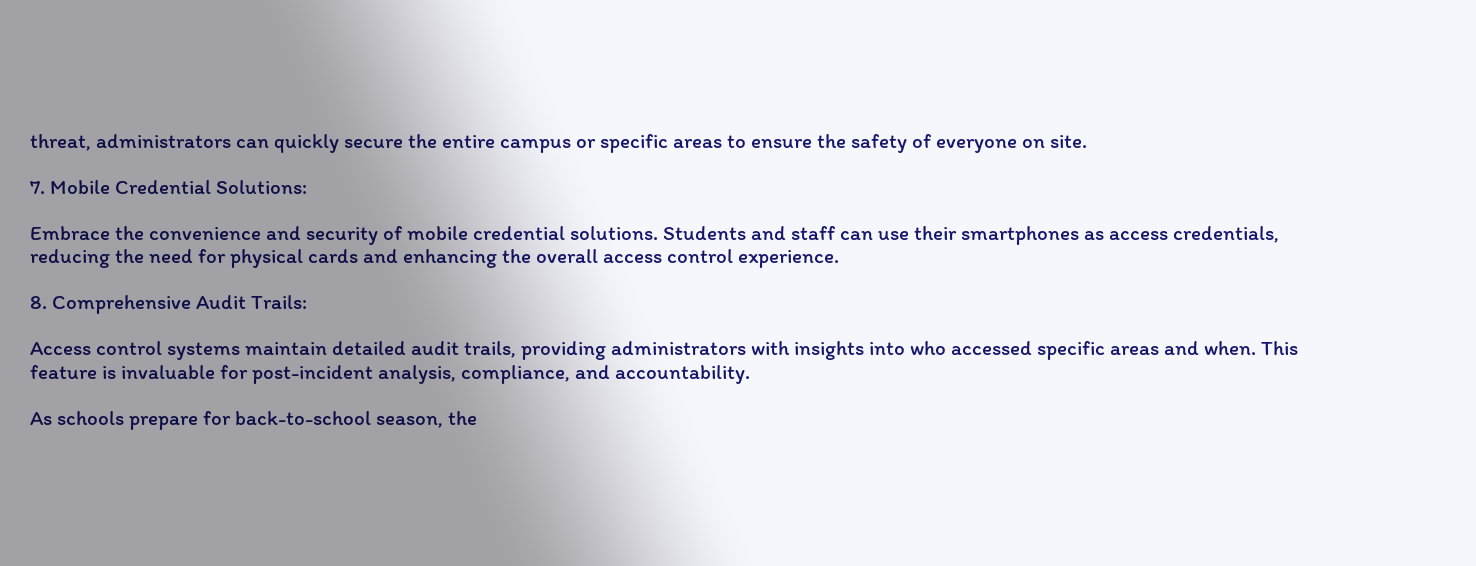threat, administrators can quickly secure the entire campus or specific areas to ensure the safety of everyone on site.

7. Mobile Credential Solutions:

Embrace the convenience and security of mobile credential solutions. Students and staff can use their smartphones as access credentials, reducing the need for physical cards and enhancing the overall access control experience.

8. Comprehensive Audit Trails:

Access control systems maintain detailed audit trails, providing administrators with insights into who accessed specific areas and when. This feature is invaluable for post-incident analysis, compliance, and accountability.

As schools prepare for back-to-school season, the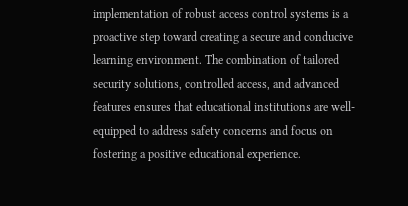implementation of robust access control systems is a proactive step toward creating a secure and conducive learning environment. The combination of tailored security solutions, controlled access, and advanced features ensures that educational institutions are well-equipped to address safety concerns and focus on fostering a positive educational experience.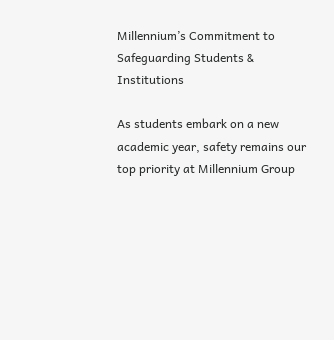Millennium’s Commitment to Safeguarding Students & Institutions

As students embark on a new academic year, safety remains our top priority at Millennium Group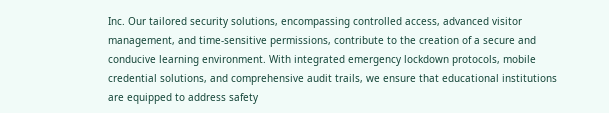Inc. Our tailored security solutions, encompassing controlled access, advanced visitor management, and time-sensitive permissions, contribute to the creation of a secure and conducive learning environment. With integrated emergency lockdown protocols, mobile credential solutions, and comprehensive audit trails, we ensure that educational institutions are equipped to address safety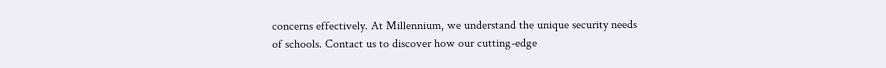concerns effectively. At Millennium, we understand the unique security needs of schools. Contact us to discover how our cutting-edge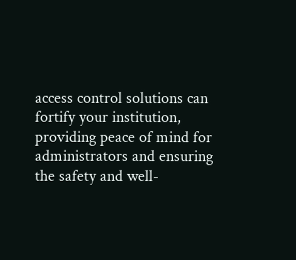access control solutions can fortify your institution, providing peace of mind for administrators and ensuring the safety and well-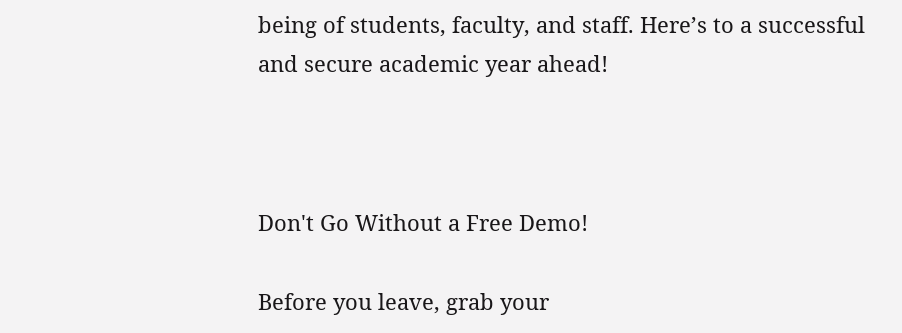being of students, faculty, and staff. Here’s to a successful and secure academic year ahead!



Don't Go Without a Free Demo!

Before you leave, grab your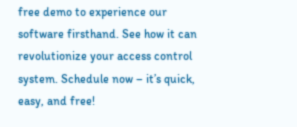free demo to experience our software firsthand. See how it can revolutionize your access control system. Schedule now – it’s quick, easy, and free!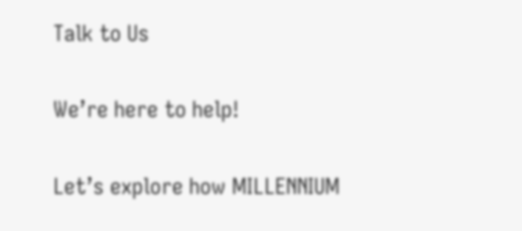Talk to Us

We’re here to help!

Let’s explore how MILLENNIUM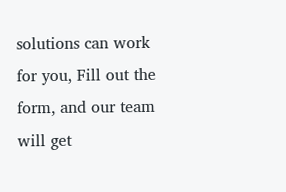solutions can work for you, Fill out the form, and our team will get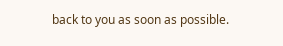back to you as soon as possible.